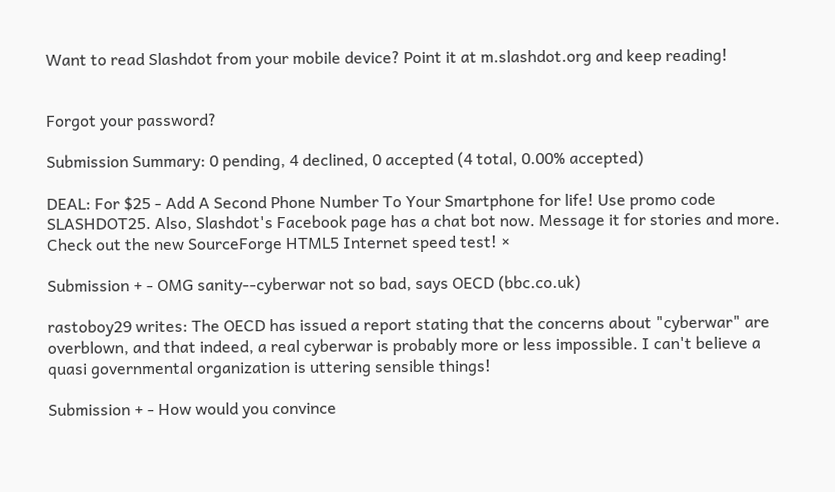Want to read Slashdot from your mobile device? Point it at m.slashdot.org and keep reading!


Forgot your password?

Submission Summary: 0 pending, 4 declined, 0 accepted (4 total, 0.00% accepted)

DEAL: For $25 - Add A Second Phone Number To Your Smartphone for life! Use promo code SLASHDOT25. Also, Slashdot's Facebook page has a chat bot now. Message it for stories and more. Check out the new SourceForge HTML5 Internet speed test! ×

Submission + - OMG sanity--cyberwar not so bad, says OECD (bbc.co.uk)

rastoboy29 writes: The OECD has issued a report stating that the concerns about "cyberwar" are overblown, and that indeed, a real cyberwar is probably more or less impossible. I can't believe a quasi governmental organization is uttering sensible things!

Submission + - How would you convince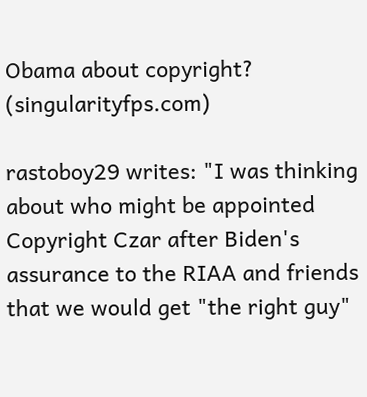Obama about copyright? (singularityfps.com)

rastoboy29 writes: "I was thinking about who might be appointed Copyright Czar after Biden's assurance to the RIAA and friends that we would get "the right guy"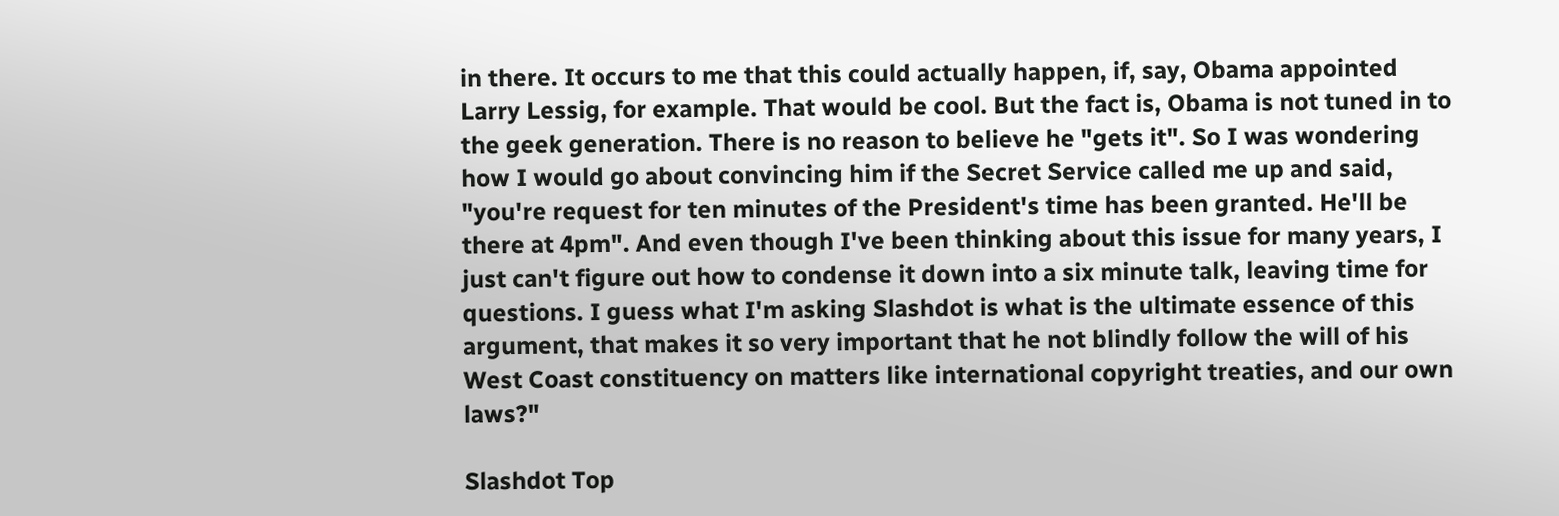in there. It occurs to me that this could actually happen, if, say, Obama appointed Larry Lessig, for example. That would be cool. But the fact is, Obama is not tuned in to the geek generation. There is no reason to believe he "gets it". So I was wondering how I would go about convincing him if the Secret Service called me up and said, "you're request for ten minutes of the President's time has been granted. He'll be there at 4pm". And even though I've been thinking about this issue for many years, I just can't figure out how to condense it down into a six minute talk, leaving time for questions. I guess what I'm asking Slashdot is what is the ultimate essence of this argument, that makes it so very important that he not blindly follow the will of his West Coast constituency on matters like international copyright treaties, and our own laws?"

Slashdot Top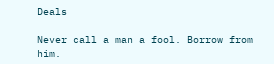Deals

Never call a man a fool. Borrow from him.